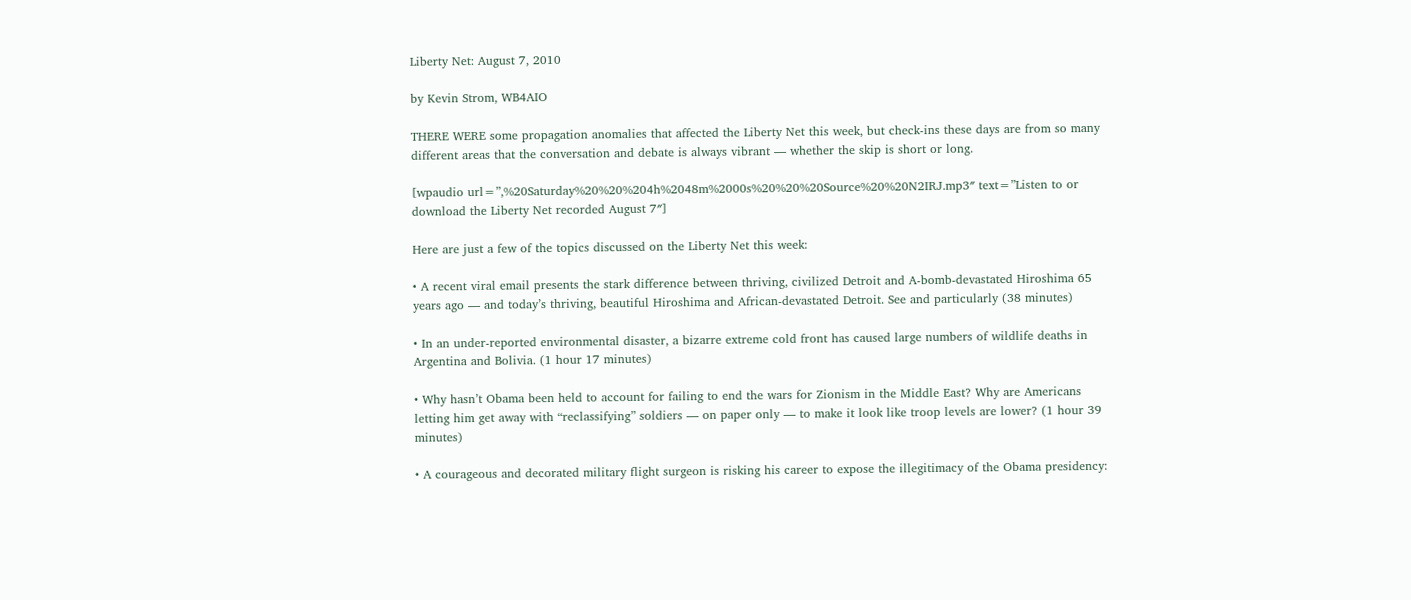Liberty Net: August 7, 2010

by Kevin Strom, WB4AIO

THERE WERE some propagation anomalies that affected the Liberty Net this week, but check-ins these days are from so many different areas that the conversation and debate is always vibrant — whether the skip is short or long.

[wpaudio url=”,%20Saturday%20%20%204h%2048m%2000s%20%20%20Source%20%20N2IRJ.mp3″ text=”Listen to or download the Liberty Net recorded August 7″]

Here are just a few of the topics discussed on the Liberty Net this week:

• A recent viral email presents the stark difference between thriving, civilized Detroit and A-bomb-devastated Hiroshima 65 years ago — and today’s thriving, beautiful Hiroshima and African-devastated Detroit. See and particularly (38 minutes)

• In an under-reported environmental disaster, a bizarre extreme cold front has caused large numbers of wildlife deaths in Argentina and Bolivia. (1 hour 17 minutes)

• Why hasn’t Obama been held to account for failing to end the wars for Zionism in the Middle East? Why are Americans letting him get away with “reclassifying” soldiers — on paper only — to make it look like troop levels are lower? (1 hour 39 minutes)

• A courageous and decorated military flight surgeon is risking his career to expose the illegitimacy of the Obama presidency: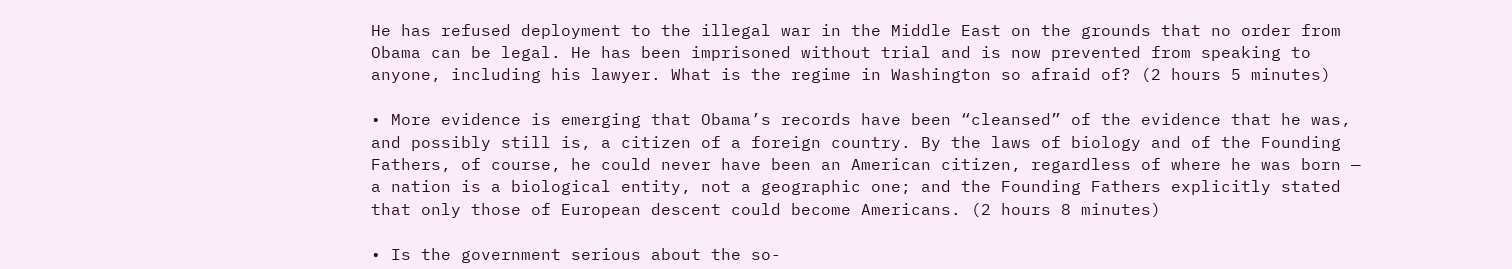He has refused deployment to the illegal war in the Middle East on the grounds that no order from Obama can be legal. He has been imprisoned without trial and is now prevented from speaking to anyone, including his lawyer. What is the regime in Washington so afraid of? (2 hours 5 minutes)

• More evidence is emerging that Obama’s records have been “cleansed” of the evidence that he was, and possibly still is, a citizen of a foreign country. By the laws of biology and of the Founding Fathers, of course, he could never have been an American citizen, regardless of where he was born — a nation is a biological entity, not a geographic one; and the Founding Fathers explicitly stated that only those of European descent could become Americans. (2 hours 8 minutes)

• Is the government serious about the so-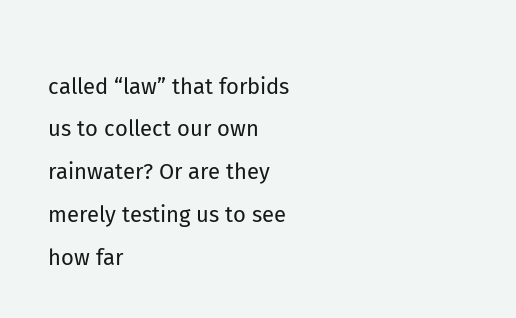called “law” that forbids us to collect our own rainwater? Or are they merely testing us to see how far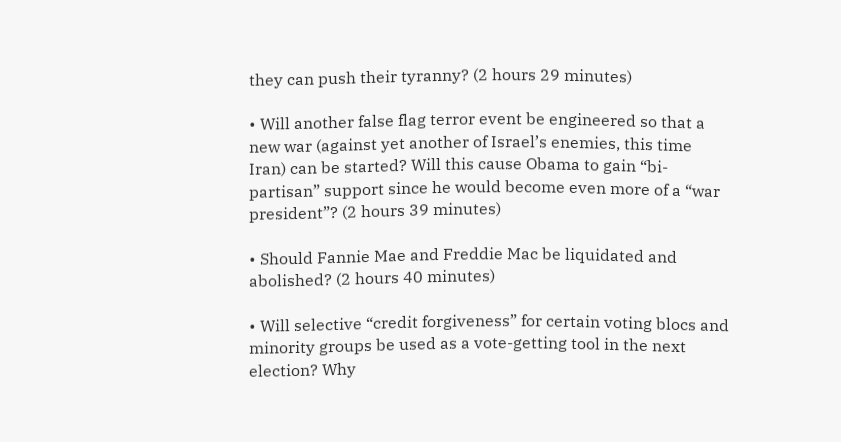they can push their tyranny? (2 hours 29 minutes)

• Will another false flag terror event be engineered so that a new war (against yet another of Israel’s enemies, this time Iran) can be started? Will this cause Obama to gain “bi-partisan” support since he would become even more of a “war president”? (2 hours 39 minutes)

• Should Fannie Mae and Freddie Mac be liquidated and abolished? (2 hours 40 minutes)

• Will selective “credit forgiveness” for certain voting blocs and minority groups be used as a vote-getting tool in the next election? Why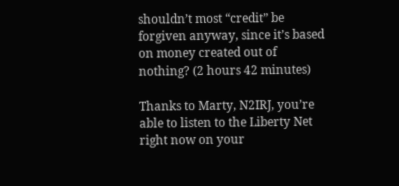shouldn’t most “credit” be forgiven anyway, since it’s based on money created out of nothing? (2 hours 42 minutes)

Thanks to Marty, N2IRJ, you’re able to listen to the Liberty Net right now on your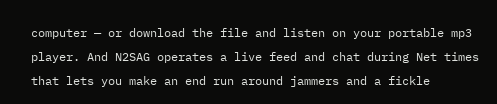computer — or download the file and listen on your portable mp3 player. And N2SAG operates a live feed and chat during Net times that lets you make an end run around jammers and a fickle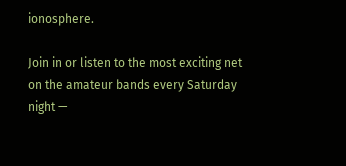ionosphere.

Join in or listen to the most exciting net on the amateur bands every Saturday night —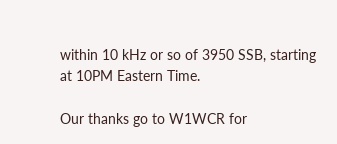within 10 kHz or so of 3950 SSB, starting at 10PM Eastern Time.

Our thanks go to W1WCR for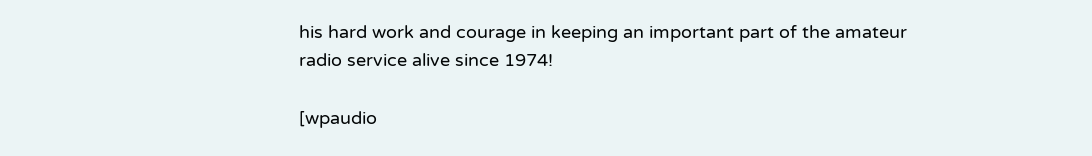his hard work and courage in keeping an important part of the amateur radio service alive since 1974!

[wpaudio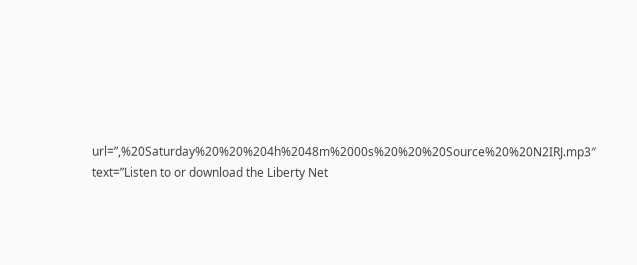url=”,%20Saturday%20%20%204h%2048m%2000s%20%20%20Source%20%20N2IRJ.mp3″ text=”Listen to or download the Liberty Net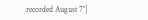recorded August 7″]